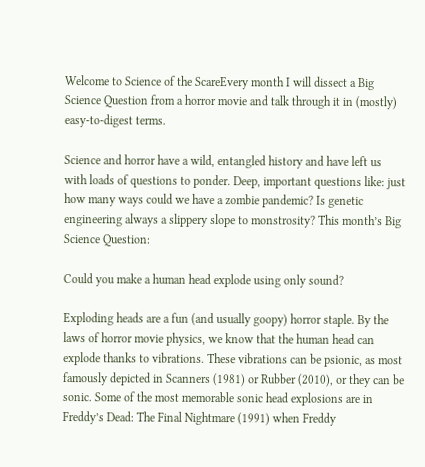Welcome to Science of the ScareEvery month I will dissect a Big Science Question from a horror movie and talk through it in (mostly) easy-to-digest terms.

Science and horror have a wild, entangled history and have left us with loads of questions to ponder. Deep, important questions like: just how many ways could we have a zombie pandemic? Is genetic engineering always a slippery slope to monstrosity? This month’s Big Science Question:

Could you make a human head explode using only sound?

Exploding heads are a fun (and usually goopy) horror staple. By the laws of horror movie physics, we know that the human head can explode thanks to vibrations. These vibrations can be psionic, as most famously depicted in Scanners (1981) or Rubber (2010), or they can be sonic. Some of the most memorable sonic head explosions are in Freddy’s Dead: The Final Nightmare (1991) when Freddy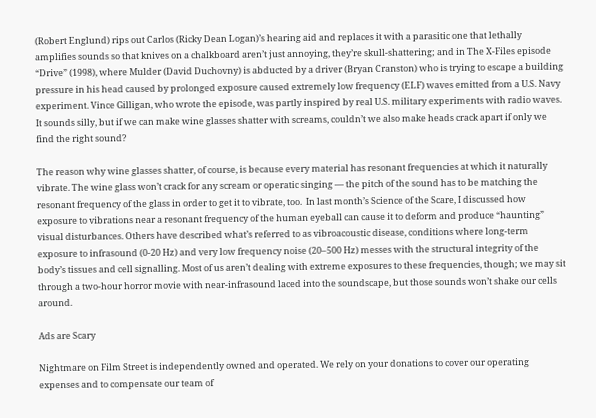(Robert Englund) rips out Carlos (Ricky Dean Logan)’s hearing aid and replaces it with a parasitic one that lethally amplifies sounds so that knives on a chalkboard aren’t just annoying, they’re skull-shattering; and in The X-Files episode “Drive” (1998), where Mulder (David Duchovny) is abducted by a driver (Bryan Cranston) who is trying to escape a building pressure in his head caused by prolonged exposure caused extremely low frequency (ELF) waves emitted from a U.S. Navy experiment. Vince Gilligan, who wrote the episode, was partly inspired by real U.S. military experiments with radio waves. It sounds silly, but if we can make wine glasses shatter with screams, couldn’t we also make heads crack apart if only we find the right sound?

The reason why wine glasses shatter, of course, is because every material has resonant frequencies at which it naturally vibrate. The wine glass won’t crack for any scream or operatic singing — the pitch of the sound has to be matching the resonant frequency of the glass in order to get it to vibrate, too.  In last month’s Science of the Scare, I discussed how exposure to vibrations near a resonant frequency of the human eyeball can cause it to deform and produce “haunting” visual disturbances. Others have described what’s referred to as vibroacoustic disease, conditions where long-term exposure to infrasound (0-20 Hz) and very low frequency noise (20–500 Hz) messes with the structural integrity of the body’s tissues and cell signalling. Most of us aren’t dealing with extreme exposures to these frequencies, though; we may sit through a two-hour horror movie with near-infrasound laced into the soundscape, but those sounds won’t shake our cells around.

Ads are Scary

Nightmare on Film Street is independently owned and operated. We rely on your donations to cover our operating expenses and to compensate our team of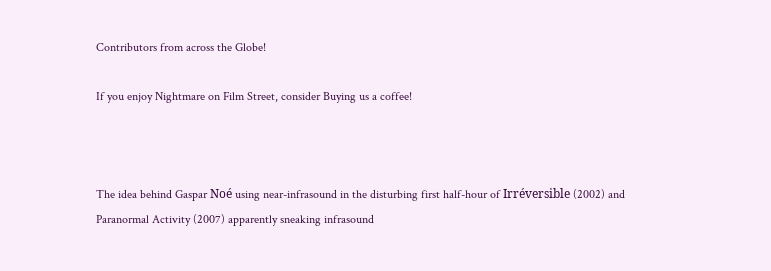Contributors from across the Globe!

If you enjoy Nightmare on Film Street, consider Buying us a coffee!



The idea behind Gaspar Noé using near-infrasound in the disturbing first half-hour of Irréversible (2002) and Paranormal Activity (2007) apparently sneaking infrasound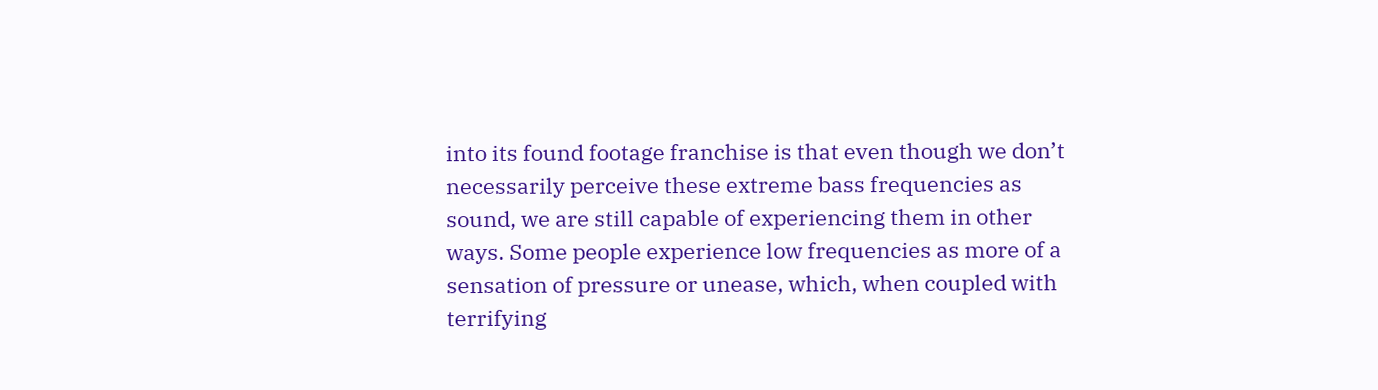into its found footage franchise is that even though we don’t necessarily perceive these extreme bass frequencies as sound, we are still capable of experiencing them in other ways. Some people experience low frequencies as more of a sensation of pressure or unease, which, when coupled with terrifying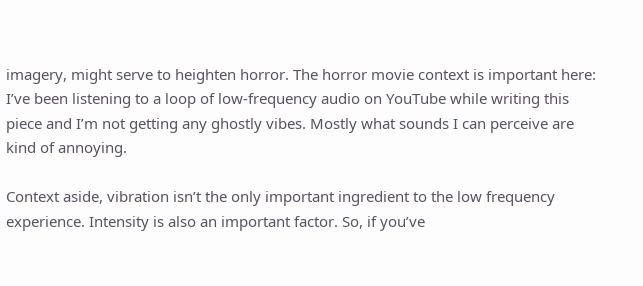imagery, might serve to heighten horror. The horror movie context is important here: I’ve been listening to a loop of low-frequency audio on YouTube while writing this piece and I’m not getting any ghostly vibes. Mostly what sounds I can perceive are kind of annoying.

Context aside, vibration isn’t the only important ingredient to the low frequency experience. Intensity is also an important factor. So, if you’ve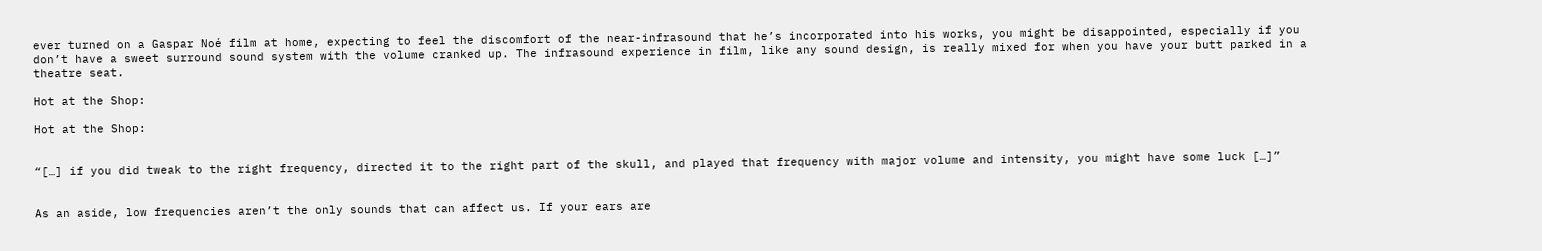ever turned on a Gaspar Noé film at home, expecting to feel the discomfort of the near-infrasound that he’s incorporated into his works, you might be disappointed, especially if you don’t have a sweet surround sound system with the volume cranked up. The infrasound experience in film, like any sound design, is really mixed for when you have your butt parked in a theatre seat.

Hot at the Shop:

Hot at the Shop:


“[…] if you did tweak to the right frequency, directed it to the right part of the skull, and played that frequency with major volume and intensity, you might have some luck […]”


As an aside, low frequencies aren’t the only sounds that can affect us. If your ears are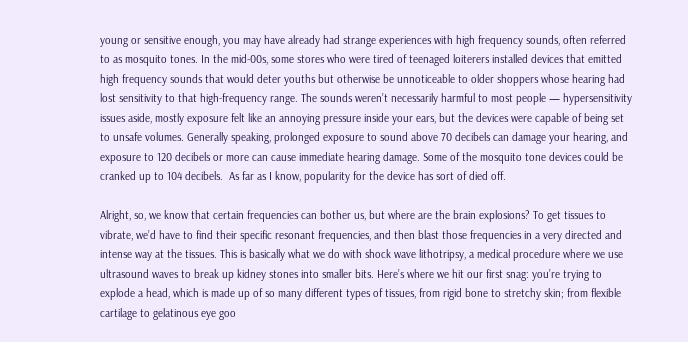young or sensitive enough, you may have already had strange experiences with high frequency sounds, often referred to as mosquito tones. In the mid-00s, some stores who were tired of teenaged loiterers installed devices that emitted high frequency sounds that would deter youths but otherwise be unnoticeable to older shoppers whose hearing had lost sensitivity to that high-frequency range. The sounds weren’t necessarily harmful to most people — hypersensitivity issues aside, mostly exposure felt like an annoying pressure inside your ears, but the devices were capable of being set to unsafe volumes. Generally speaking, prolonged exposure to sound above 70 decibels can damage your hearing, and exposure to 120 decibels or more can cause immediate hearing damage. Some of the mosquito tone devices could be cranked up to 104 decibels.  As far as I know, popularity for the device has sort of died off.

Alright, so, we know that certain frequencies can bother us, but where are the brain explosions? To get tissues to vibrate, we’d have to find their specific resonant frequencies, and then blast those frequencies in a very directed and intense way at the tissues. This is basically what we do with shock wave lithotripsy, a medical procedure where we use ultrasound waves to break up kidney stones into smaller bits. Here’s where we hit our first snag: you’re trying to explode a head, which is made up of so many different types of tissues, from rigid bone to stretchy skin; from flexible cartilage to gelatinous eye goo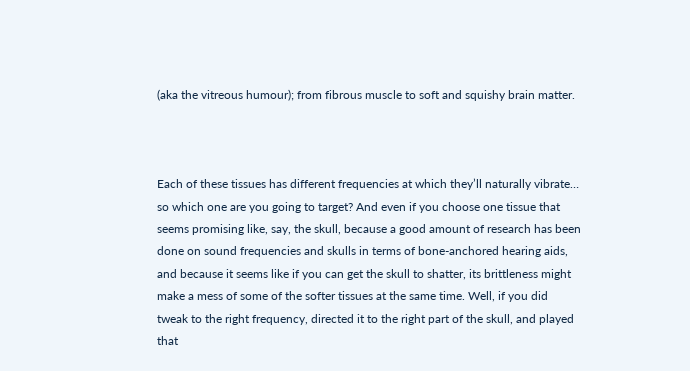(aka the vitreous humour); from fibrous muscle to soft and squishy brain matter.



Each of these tissues has different frequencies at which they’ll naturally vibrate… so which one are you going to target? And even if you choose one tissue that seems promising like, say, the skull, because a good amount of research has been done on sound frequencies and skulls in terms of bone-anchored hearing aids, and because it seems like if you can get the skull to shatter, its brittleness might make a mess of some of the softer tissues at the same time. Well, if you did tweak to the right frequency, directed it to the right part of the skull, and played that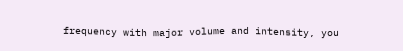frequency with major volume and intensity, you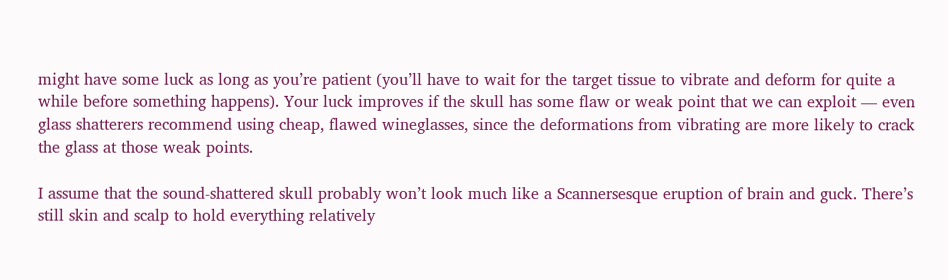might have some luck as long as you’re patient (you’ll have to wait for the target tissue to vibrate and deform for quite a while before something happens). Your luck improves if the skull has some flaw or weak point that we can exploit — even glass shatterers recommend using cheap, flawed wineglasses, since the deformations from vibrating are more likely to crack the glass at those weak points.

I assume that the sound-shattered skull probably won’t look much like a Scannersesque eruption of brain and guck. There’s still skin and scalp to hold everything relatively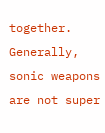together. Generally, sonic weapons are not super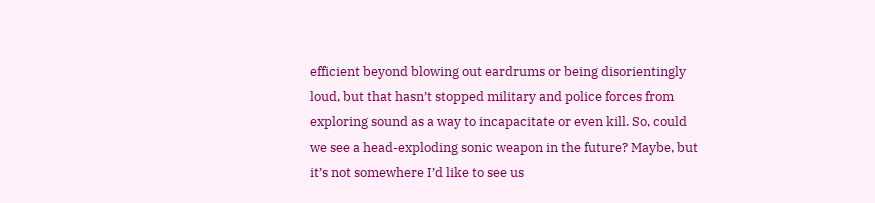efficient beyond blowing out eardrums or being disorientingly loud, but that hasn’t stopped military and police forces from exploring sound as a way to incapacitate or even kill. So, could we see a head-exploding sonic weapon in the future? Maybe, but it’s not somewhere I’d like to see us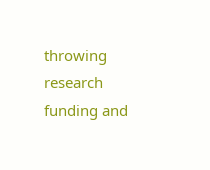throwing research funding and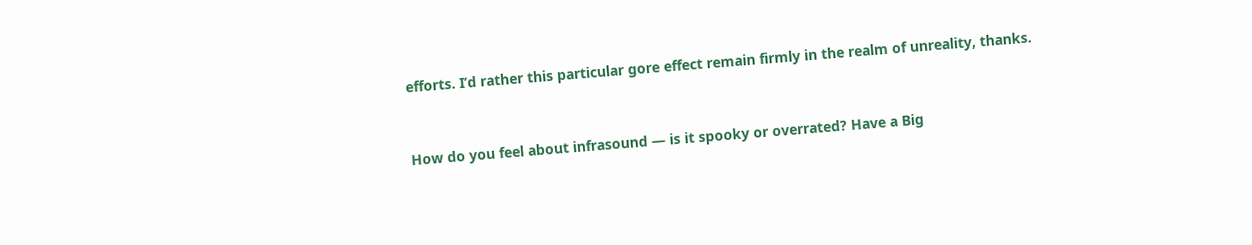efforts. I’d rather this particular gore effect remain firmly in the realm of unreality, thanks.


How do you feel about infrasound — is it spooky or overrated? Have a Big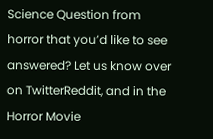Science Question from horror that you’d like to see answered? Let us know over on TwitterReddit, and in the Horror Movie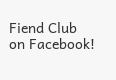Fiend Club on Facebook!